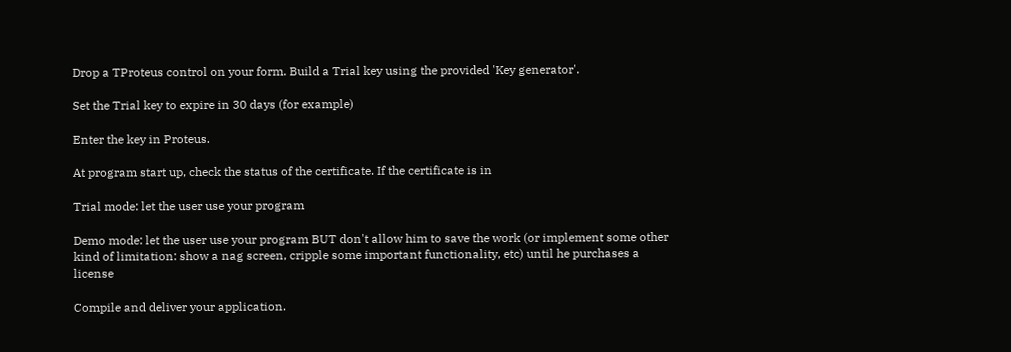Drop a TProteus control on your form. Build a Trial key using the provided 'Key generator'.

Set the Trial key to expire in 30 days (for example)

Enter the key in Proteus.

At program start up, check the status of the certificate. If the certificate is in

Trial mode: let the user use your program

Demo mode: let the user use your program BUT don't allow him to save the work (or implement some other kind of limitation: show a nag screen, cripple some important functionality, etc) until he purchases a license

Compile and deliver your application.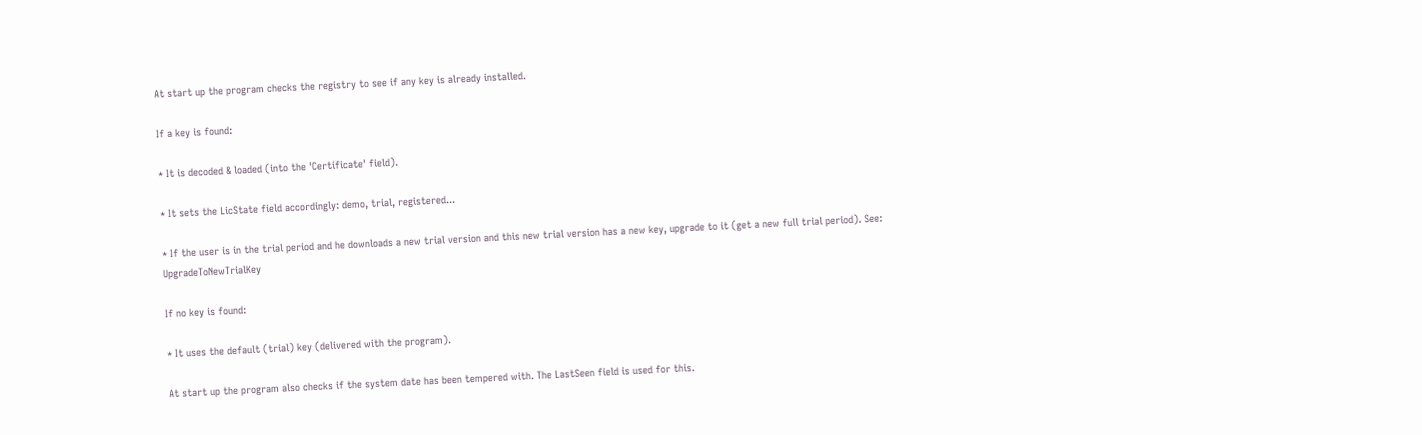At start up the program checks the registry to see if any key is already installed.

If a key is found:

* It is decoded & loaded (into the 'Certificate' field).

* It sets the LicState field accordingly: demo, trial, registered...

* If the user is in the trial period and he downloads a new trial version and this new trial version has a new key, upgrade to it (get a new full trial period). See: UpgradeToNewTrialKey

If no key is found:

* It uses the default (trial) key (delivered with the program).

At start up the program also checks if the system date has been tempered with. The LastSeen field is used for this.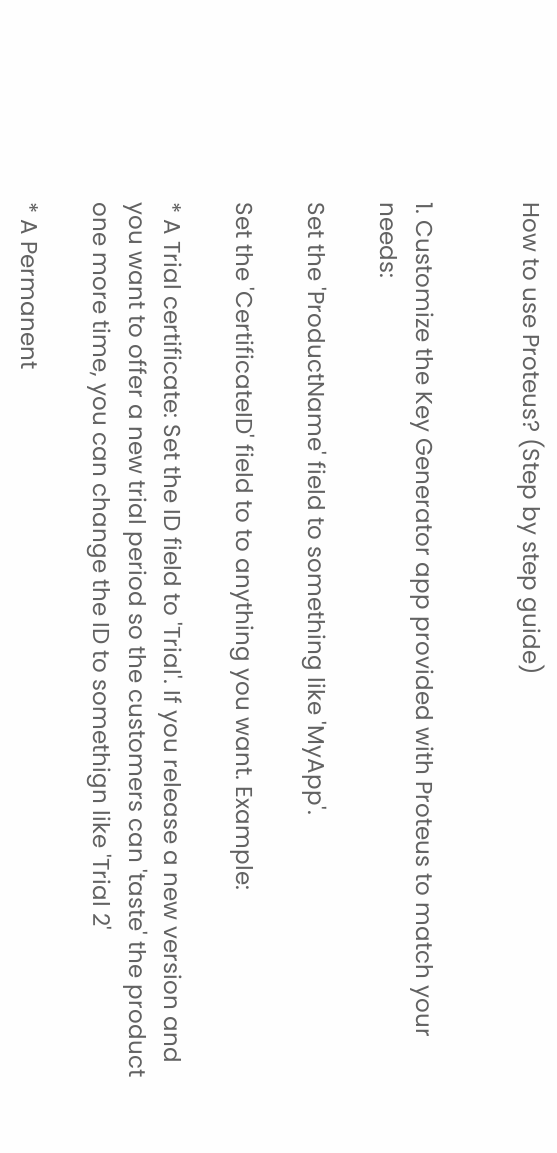How to use Proteus? (Step by step guide)


1. Customize the Key Generator app provided with Proteus to match your needs:

Set the 'ProductName' field to something like 'MyApp'.

Set the 'CertificateID' field to to anything you want. Example:

* A Trial certificate: Set the ID field to 'Trial'. If you release a new version and you want to offer a new trial period so the customers can 'taste' the product one more time, you can change the ID to somethign like 'Trial 2'

* A Permanent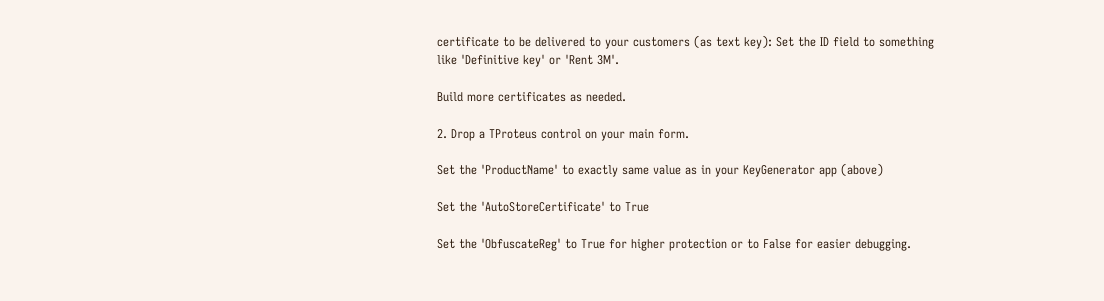certificate to be delivered to your customers (as text key): Set the ID field to something like 'Definitive key' or 'Rent 3M'.

Build more certificates as needed.

2. Drop a TProteus control on your main form.

Set the 'ProductName' to exactly same value as in your KeyGenerator app (above)

Set the 'AutoStoreCertificate' to True

Set the 'ObfuscateReg' to True for higher protection or to False for easier debugging.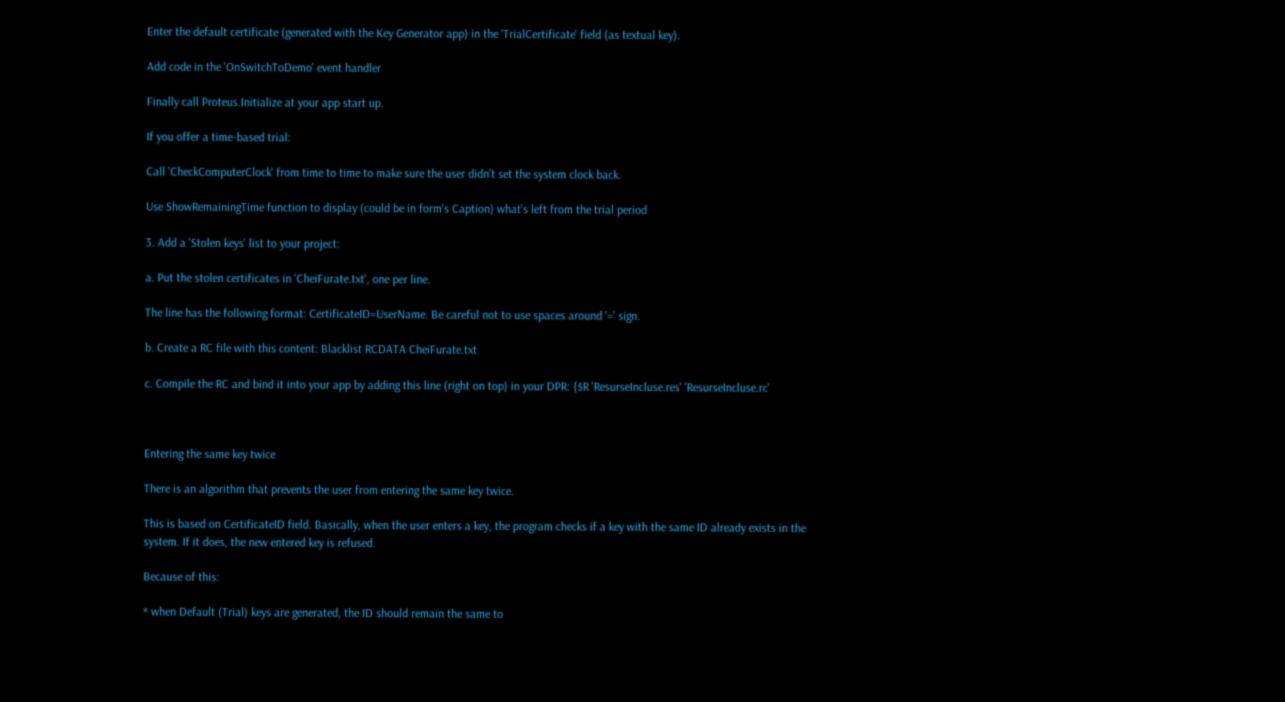Enter the default certificate (generated with the Key Generator app) in the 'TrialCertificate' field (as textual key).

Add code in the 'OnSwitchToDemo' event handler

Finally call Proteus.Initialize at your app start up.

If you offer a time-based trial:

Call 'CheckComputerClock' from time to time to make sure the user didn't set the system clock back.

Use ShowRemainingTime function to display (could be in form's Caption) what's left from the trial period

3. Add a 'Stolen keys' list to your project:

a. Put the stolen certificates in 'CheiFurate.txt', one per line.

The line has the following format: CertificateID=UserName. Be careful not to use spaces around '=' sign.

b. Create a RC file with this content: Blacklist RCDATA CheiFurate.txt

c. Compile the RC and bind it into your app by adding this line (right on top) in your DPR: {$R 'ResurseIncluse.res' 'ResurseIncluse.rc'



Entering the same key twice

There is an algorithm that prevents the user from entering the same key twice.

This is based on CertificateID field. Basically, when the user enters a key, the program checks if a key with the same ID already exists in the system. If it does, the new entered key is refused.

Because of this:

* when Default (Trial) keys are generated, the ID should remain the same to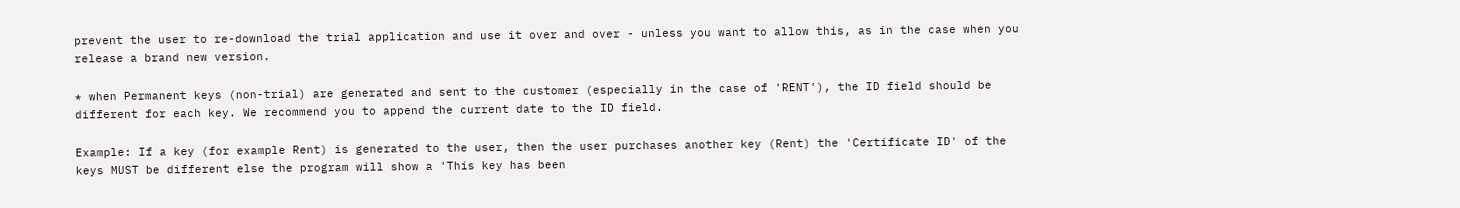prevent the user to re-download the trial application and use it over and over - unless you want to allow this, as in the case when you release a brand new version.

* when Permanent keys (non-trial) are generated and sent to the customer (especially in the case of 'RENT'), the ID field should be different for each key. We recommend you to append the current date to the ID field.

Example: If a key (for example Rent) is generated to the user, then the user purchases another key (Rent) the 'Certificate ID' of the keys MUST be different else the program will show a 'This key has been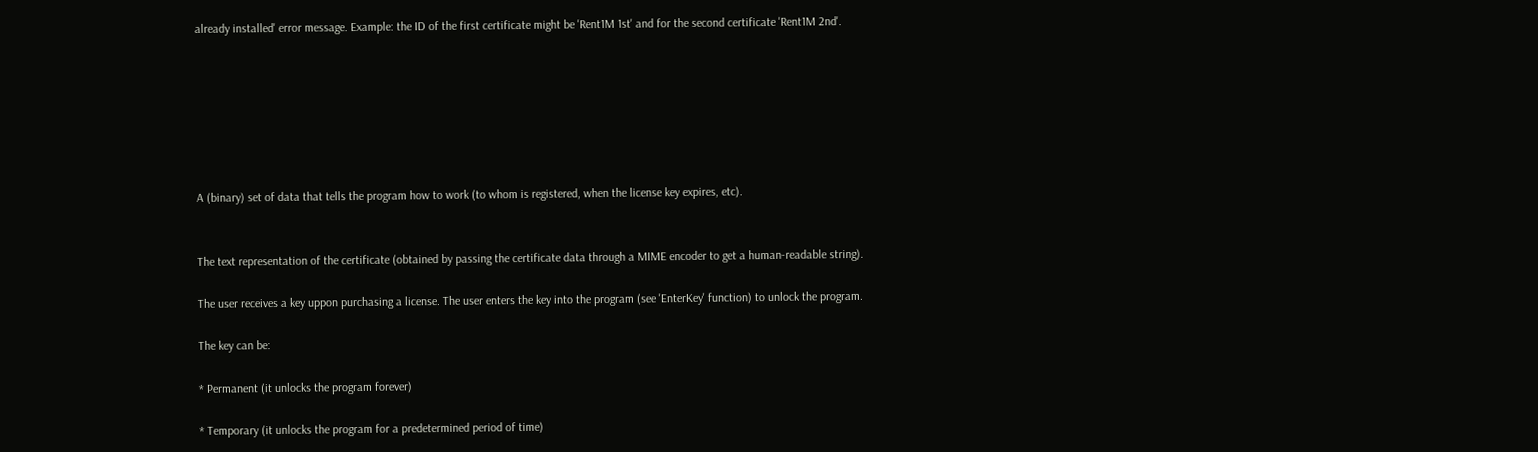already installed' error message. Example: the ID of the first certificate might be 'Rent1M 1st' and for the second certificate 'Rent1M 2nd'.







A (binary) set of data that tells the program how to work (to whom is registered, when the license key expires, etc).


The text representation of the certificate (obtained by passing the certificate data through a MIME encoder to get a human-readable string).

The user receives a key uppon purchasing a license. The user enters the key into the program (see 'EnterKey' function) to unlock the program.

The key can be:

* Permanent (it unlocks the program forever)

* Temporary (it unlocks the program for a predetermined period of time)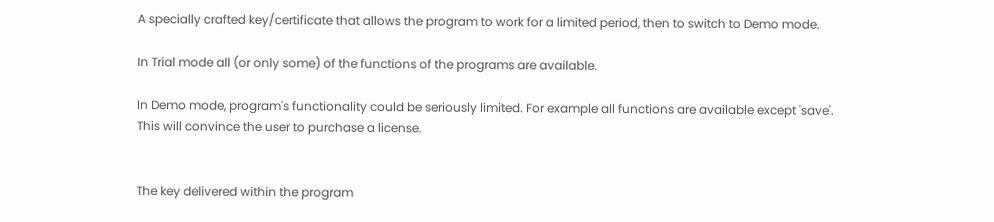A specially crafted key/certificate that allows the program to work for a limited period, then to switch to Demo mode.

In Trial mode all (or only some) of the functions of the programs are available.

In Demo mode, program's functionality could be seriously limited. For example all functions are available except 'save'. This will convince the user to purchase a license.


The key delivered within the program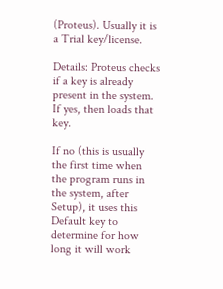(Proteus). Usually it is a Trial key/license.

Details: Proteus checks if a key is already present in the system. If yes, then loads that key.

If no (this is usually the first time when the program runs in the system, after Setup), it uses this Default key to determine for how long it will work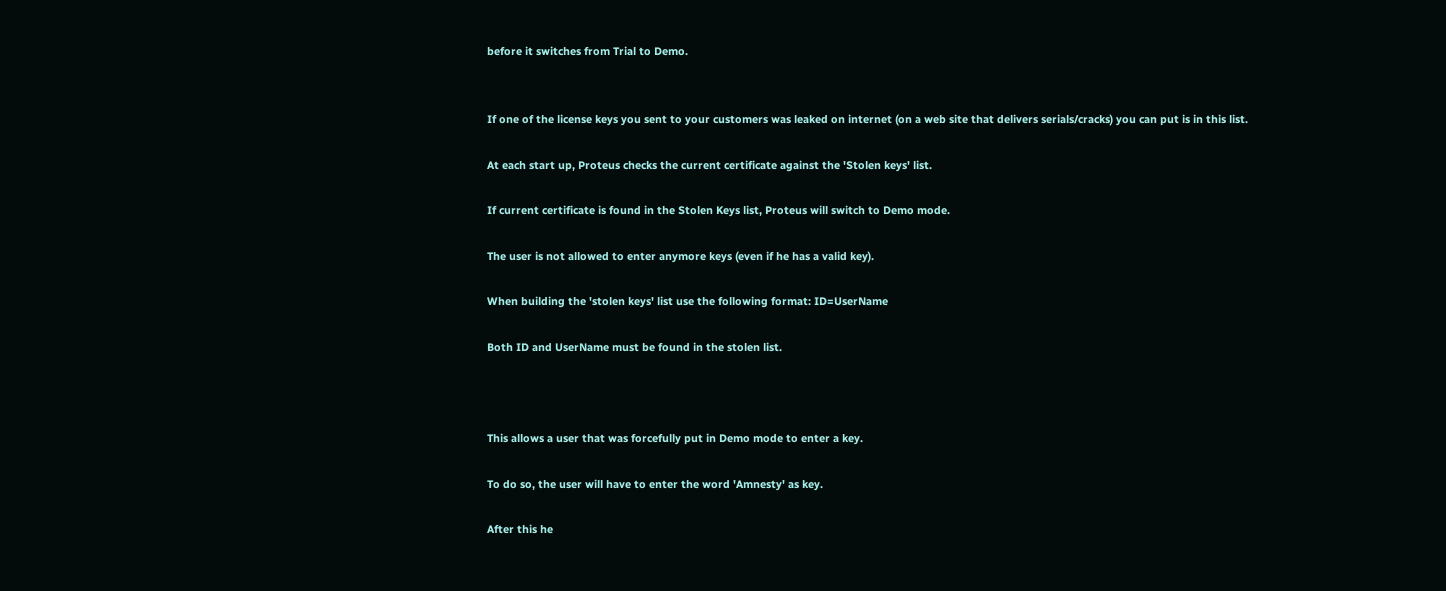before it switches from Trial to Demo.


If one of the license keys you sent to your customers was leaked on internet (on a web site that delivers serials/cracks) you can put is in this list.

At each start up, Proteus checks the current certificate against the 'Stolen keys' list.

If current certificate is found in the Stolen Keys list, Proteus will switch to Demo mode.

The user is not allowed to enter anymore keys (even if he has a valid key).

When building the 'stolen keys' list use the following format: ID=UserName

Both ID and UserName must be found in the stolen list.



This allows a user that was forcefully put in Demo mode to enter a key.

To do so, the user will have to enter the word 'Amnesty' as key.

After this he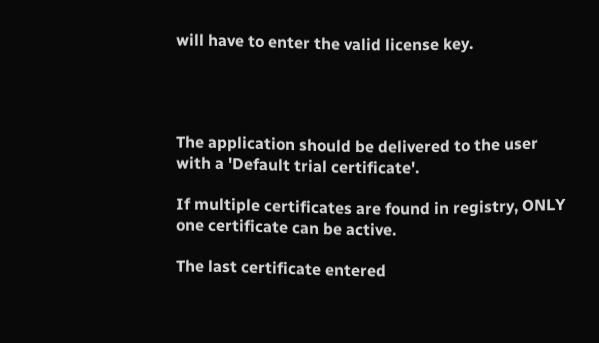will have to enter the valid license key.




The application should be delivered to the user with a 'Default trial certificate'.

If multiple certificates are found in registry, ONLY one certificate can be active.

The last certificate entered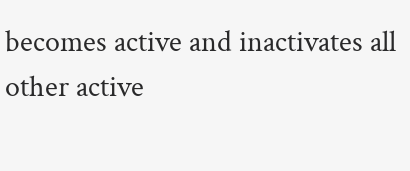becomes active and inactivates all other active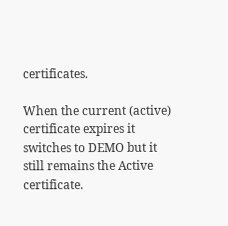certificates.

When the current (active) certificate expires it switches to DEMO but it still remains the Active certificate.